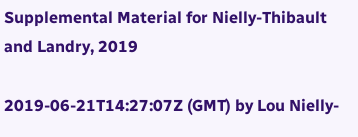Supplemental Material for Nielly-Thibault and Landry, 2019

2019-06-21T14:27:07Z (GMT) by Lou Nielly-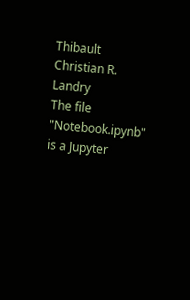Thibault Christian R. Landry
The file "Notebook.ipynb" is a Jupyter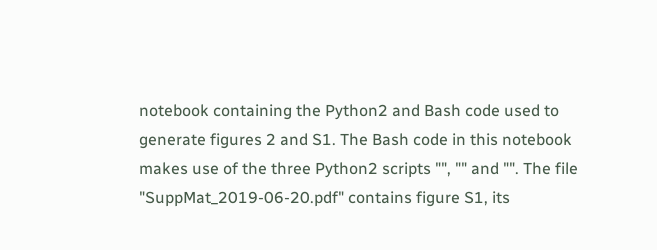notebook containing the Python2 and Bash code used to generate figures 2 and S1. The Bash code in this notebook makes use of the three Python2 scripts "", "" and "". The file "SuppMat_2019-06-20.pdf" contains figure S1, its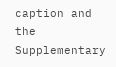caption and the Supplementary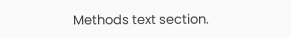Methods text section.